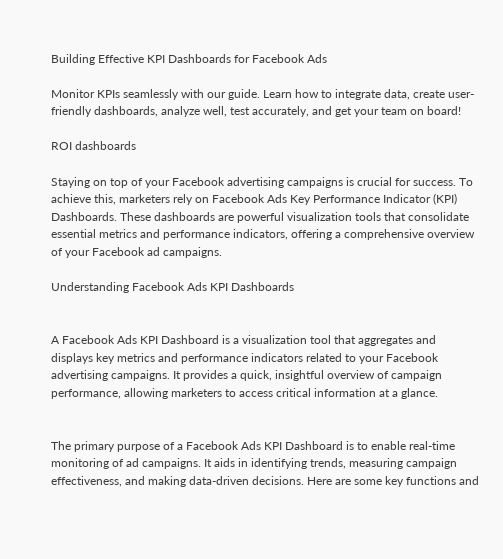Building Effective KPI Dashboards for Facebook Ads

Monitor KPIs seamlessly with our guide. Learn how to integrate data, create user-friendly dashboards, analyze well, test accurately, and get your team on board!

ROI dashboards

Staying on top of your Facebook advertising campaigns is crucial for success. To achieve this, marketers rely on Facebook Ads Key Performance Indicator (KPI) Dashboards. These dashboards are powerful visualization tools that consolidate essential metrics and performance indicators, offering a comprehensive overview of your Facebook ad campaigns.

Understanding Facebook Ads KPI Dashboards


A Facebook Ads KPI Dashboard is a visualization tool that aggregates and displays key metrics and performance indicators related to your Facebook advertising campaigns. It provides a quick, insightful overview of campaign performance, allowing marketers to access critical information at a glance.


The primary purpose of a Facebook Ads KPI Dashboard is to enable real-time monitoring of ad campaigns. It aids in identifying trends, measuring campaign effectiveness, and making data-driven decisions. Here are some key functions and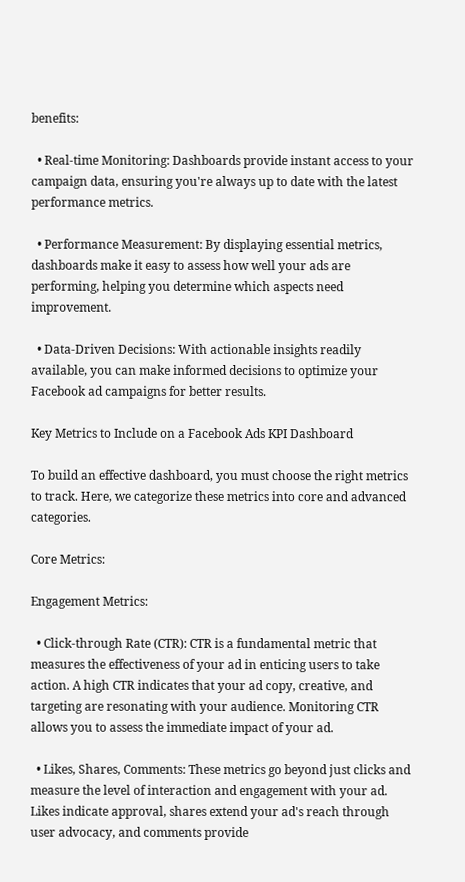benefits:

  • Real-time Monitoring: Dashboards provide instant access to your campaign data, ensuring you're always up to date with the latest performance metrics.

  • Performance Measurement: By displaying essential metrics, dashboards make it easy to assess how well your ads are performing, helping you determine which aspects need improvement.

  • Data-Driven Decisions: With actionable insights readily available, you can make informed decisions to optimize your Facebook ad campaigns for better results.

Key Metrics to Include on a Facebook Ads KPI Dashboard

To build an effective dashboard, you must choose the right metrics to track. Here, we categorize these metrics into core and advanced categories.

Core Metrics:

Engagement Metrics:

  • Click-through Rate (CTR): CTR is a fundamental metric that measures the effectiveness of your ad in enticing users to take action. A high CTR indicates that your ad copy, creative, and targeting are resonating with your audience. Monitoring CTR allows you to assess the immediate impact of your ad.

  • Likes, Shares, Comments: These metrics go beyond just clicks and measure the level of interaction and engagement with your ad. Likes indicate approval, shares extend your ad's reach through user advocacy, and comments provide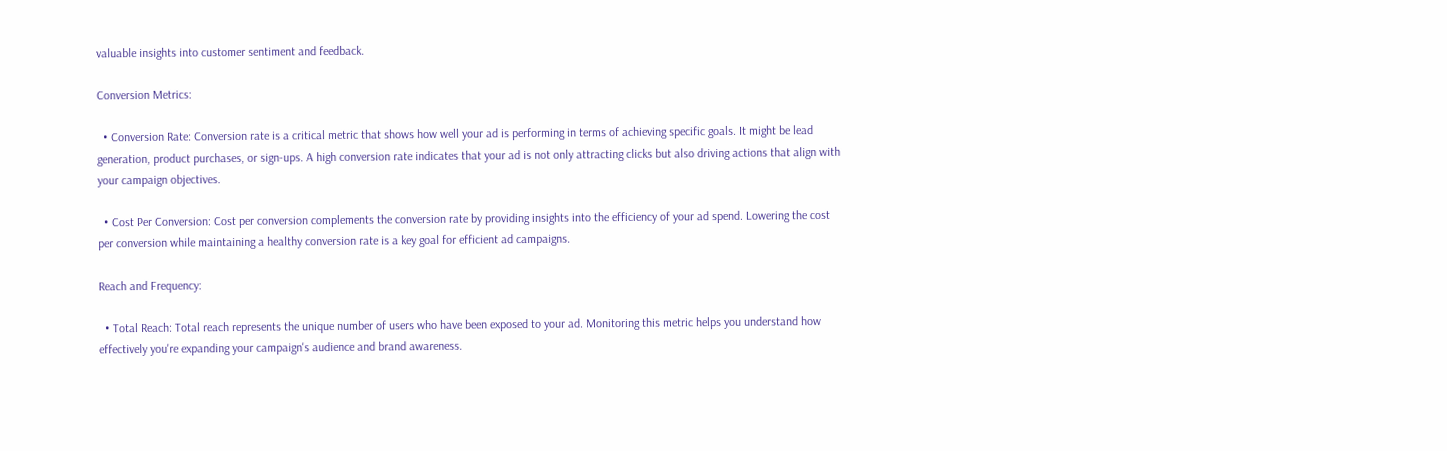valuable insights into customer sentiment and feedback.

Conversion Metrics:

  • Conversion Rate: Conversion rate is a critical metric that shows how well your ad is performing in terms of achieving specific goals. It might be lead generation, product purchases, or sign-ups. A high conversion rate indicates that your ad is not only attracting clicks but also driving actions that align with your campaign objectives.

  • Cost Per Conversion: Cost per conversion complements the conversion rate by providing insights into the efficiency of your ad spend. Lowering the cost per conversion while maintaining a healthy conversion rate is a key goal for efficient ad campaigns.

Reach and Frequency:

  • Total Reach: Total reach represents the unique number of users who have been exposed to your ad. Monitoring this metric helps you understand how effectively you're expanding your campaign's audience and brand awareness.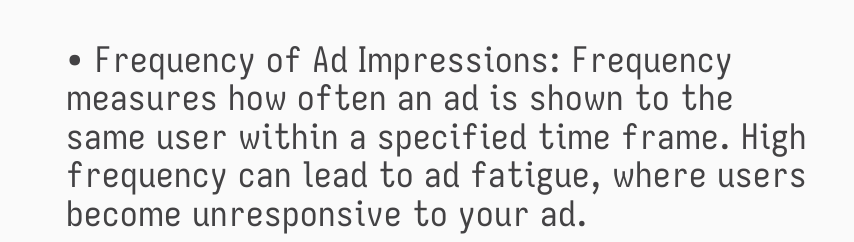• Frequency of Ad Impressions: Frequency measures how often an ad is shown to the same user within a specified time frame. High frequency can lead to ad fatigue, where users become unresponsive to your ad.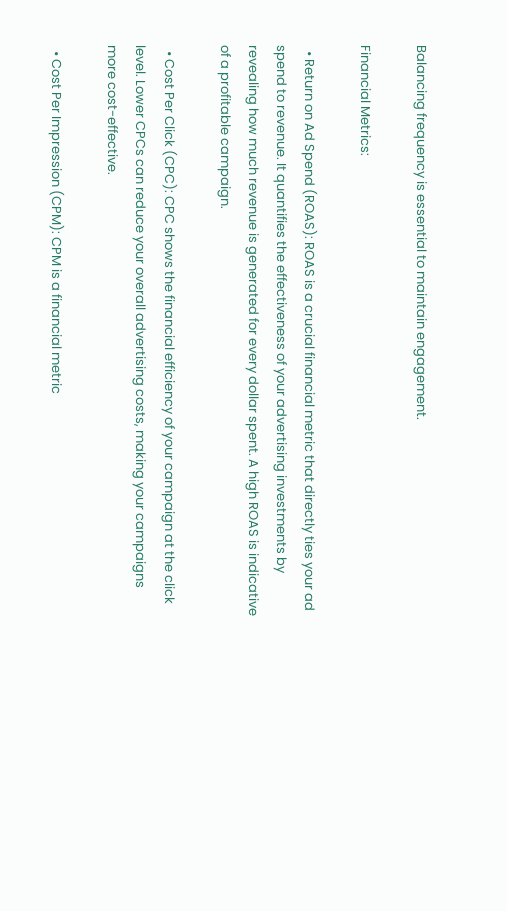Balancing frequency is essential to maintain engagement.

Financial Metrics:

  • Return on Ad Spend (ROAS): ROAS is a crucial financial metric that directly ties your ad spend to revenue. It quantifies the effectiveness of your advertising investments by revealing how much revenue is generated for every dollar spent. A high ROAS is indicative of a profitable campaign.

  • Cost Per Click (CPC): CPC shows the financial efficiency of your campaign at the click level. Lower CPCs can reduce your overall advertising costs, making your campaigns more cost-effective.

  • Cost Per Impression (CPM): CPM is a financial metric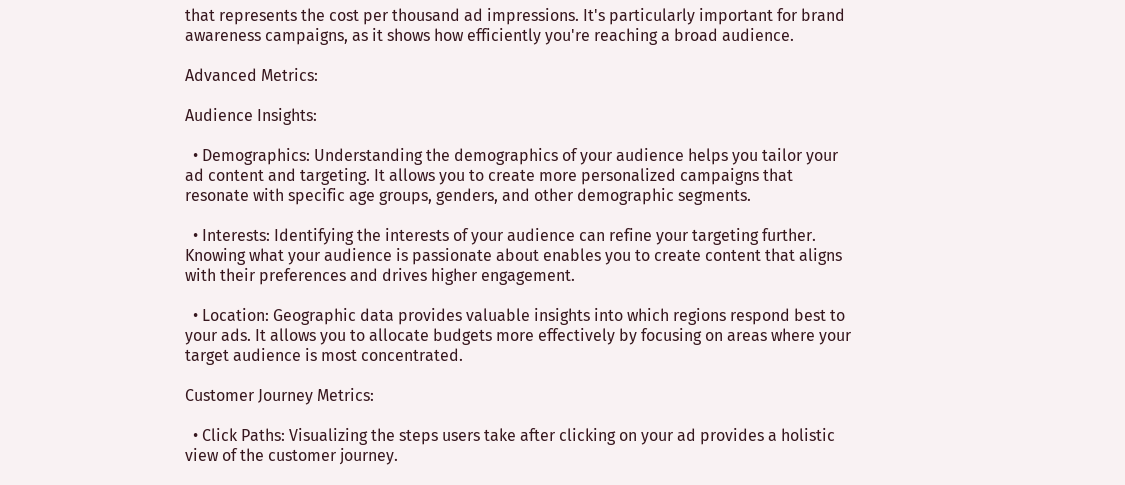that represents the cost per thousand ad impressions. It's particularly important for brand awareness campaigns, as it shows how efficiently you're reaching a broad audience.

Advanced Metrics:

Audience Insights:

  • Demographics: Understanding the demographics of your audience helps you tailor your ad content and targeting. It allows you to create more personalized campaigns that resonate with specific age groups, genders, and other demographic segments.

  • Interests: Identifying the interests of your audience can refine your targeting further. Knowing what your audience is passionate about enables you to create content that aligns with their preferences and drives higher engagement.

  • Location: Geographic data provides valuable insights into which regions respond best to your ads. It allows you to allocate budgets more effectively by focusing on areas where your target audience is most concentrated.

Customer Journey Metrics:

  • Click Paths: Visualizing the steps users take after clicking on your ad provides a holistic view of the customer journey.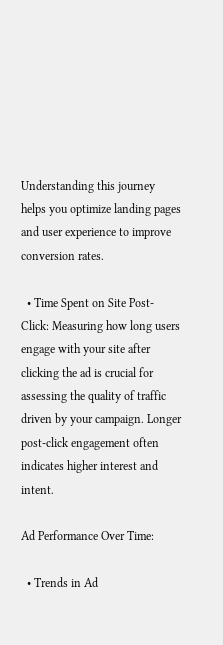Understanding this journey helps you optimize landing pages and user experience to improve conversion rates.

  • Time Spent on Site Post-Click: Measuring how long users engage with your site after clicking the ad is crucial for assessing the quality of traffic driven by your campaign. Longer post-click engagement often indicates higher interest and intent.

Ad Performance Over Time:

  • Trends in Ad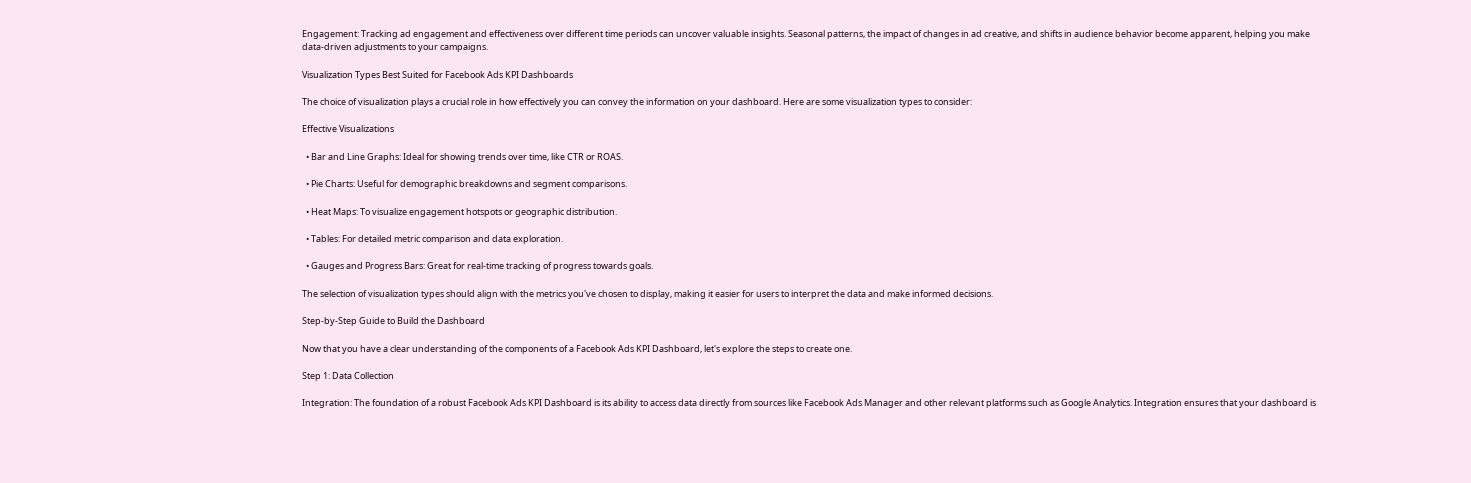Engagement: Tracking ad engagement and effectiveness over different time periods can uncover valuable insights. Seasonal patterns, the impact of changes in ad creative, and shifts in audience behavior become apparent, helping you make data-driven adjustments to your campaigns.

Visualization Types Best Suited for Facebook Ads KPI Dashboards

The choice of visualization plays a crucial role in how effectively you can convey the information on your dashboard. Here are some visualization types to consider:

Effective Visualizations

  • Bar and Line Graphs: Ideal for showing trends over time, like CTR or ROAS.

  • Pie Charts: Useful for demographic breakdowns and segment comparisons.

  • Heat Maps: To visualize engagement hotspots or geographic distribution.

  • Tables: For detailed metric comparison and data exploration.

  • Gauges and Progress Bars: Great for real-time tracking of progress towards goals.

The selection of visualization types should align with the metrics you've chosen to display, making it easier for users to interpret the data and make informed decisions.

Step-by-Step Guide to Build the Dashboard

Now that you have a clear understanding of the components of a Facebook Ads KPI Dashboard, let's explore the steps to create one.

Step 1: Data Collection

Integration: The foundation of a robust Facebook Ads KPI Dashboard is its ability to access data directly from sources like Facebook Ads Manager and other relevant platforms such as Google Analytics. Integration ensures that your dashboard is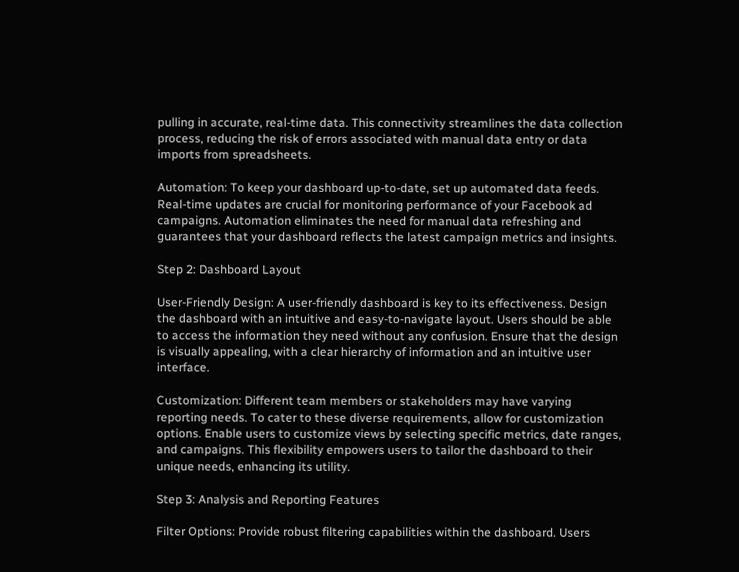pulling in accurate, real-time data. This connectivity streamlines the data collection process, reducing the risk of errors associated with manual data entry or data imports from spreadsheets.

Automation: To keep your dashboard up-to-date, set up automated data feeds. Real-time updates are crucial for monitoring performance of your Facebook ad campaigns. Automation eliminates the need for manual data refreshing and guarantees that your dashboard reflects the latest campaign metrics and insights.

Step 2: Dashboard Layout

User-Friendly Design: A user-friendly dashboard is key to its effectiveness. Design the dashboard with an intuitive and easy-to-navigate layout. Users should be able to access the information they need without any confusion. Ensure that the design is visually appealing, with a clear hierarchy of information and an intuitive user interface.

Customization: Different team members or stakeholders may have varying reporting needs. To cater to these diverse requirements, allow for customization options. Enable users to customize views by selecting specific metrics, date ranges, and campaigns. This flexibility empowers users to tailor the dashboard to their unique needs, enhancing its utility.

Step 3: Analysis and Reporting Features

Filter Options: Provide robust filtering capabilities within the dashboard. Users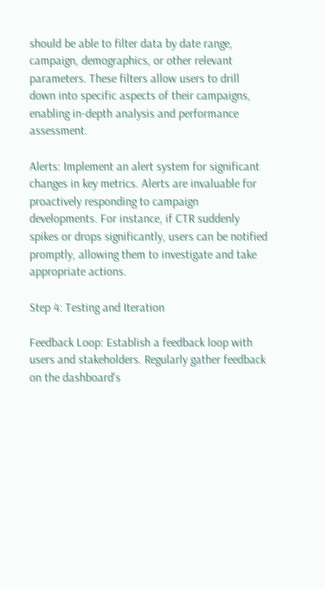should be able to filter data by date range, campaign, demographics, or other relevant parameters. These filters allow users to drill down into specific aspects of their campaigns, enabling in-depth analysis and performance assessment.

Alerts: Implement an alert system for significant changes in key metrics. Alerts are invaluable for proactively responding to campaign developments. For instance, if CTR suddenly spikes or drops significantly, users can be notified promptly, allowing them to investigate and take appropriate actions.

Step 4: Testing and Iteration

Feedback Loop: Establish a feedback loop with users and stakeholders. Regularly gather feedback on the dashboard's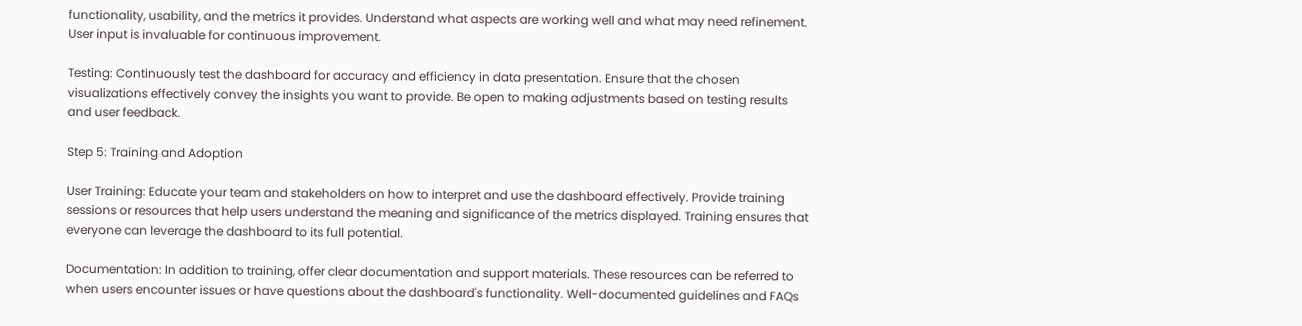functionality, usability, and the metrics it provides. Understand what aspects are working well and what may need refinement. User input is invaluable for continuous improvement.

Testing: Continuously test the dashboard for accuracy and efficiency in data presentation. Ensure that the chosen visualizations effectively convey the insights you want to provide. Be open to making adjustments based on testing results and user feedback.

Step 5: Training and Adoption

User Training: Educate your team and stakeholders on how to interpret and use the dashboard effectively. Provide training sessions or resources that help users understand the meaning and significance of the metrics displayed. Training ensures that everyone can leverage the dashboard to its full potential.

Documentation: In addition to training, offer clear documentation and support materials. These resources can be referred to when users encounter issues or have questions about the dashboard's functionality. Well-documented guidelines and FAQs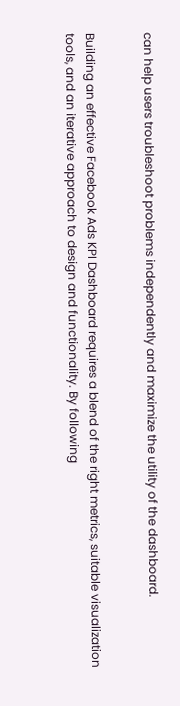can help users troubleshoot problems independently and maximize the utility of the dashboard.


Building an effective Facebook Ads KPI Dashboard requires a blend of the right metrics, suitable visualization tools, and an iterative approach to design and functionality. By following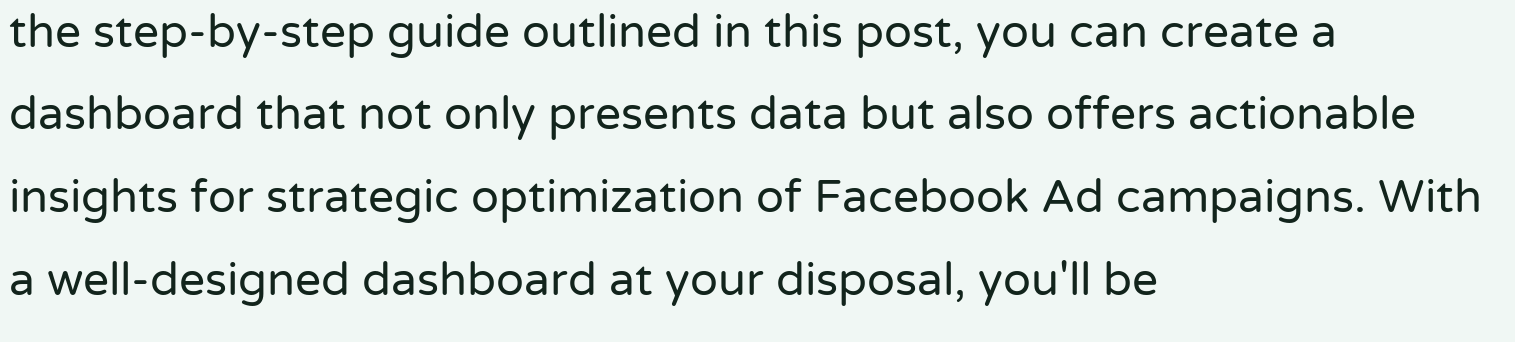the step-by-step guide outlined in this post, you can create a dashboard that not only presents data but also offers actionable insights for strategic optimization of Facebook Ad campaigns. With a well-designed dashboard at your disposal, you'll be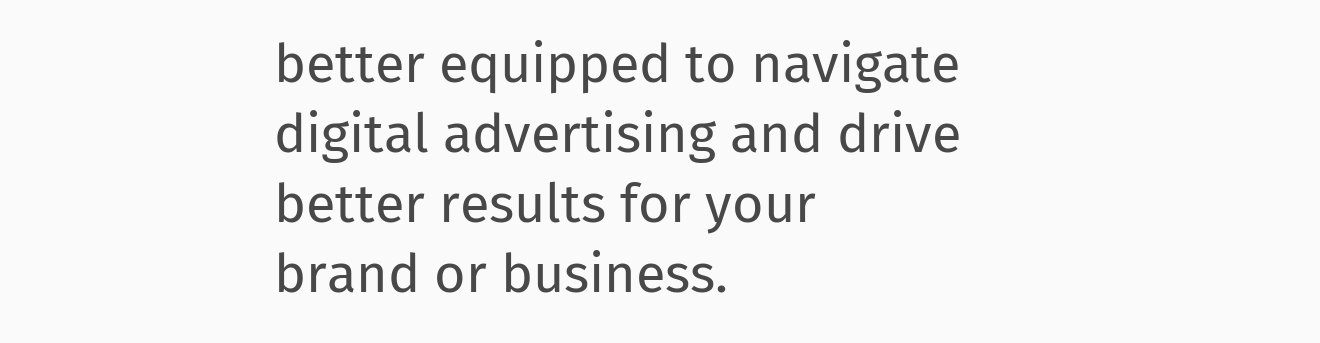better equipped to navigate digital advertising and drive better results for your brand or business.